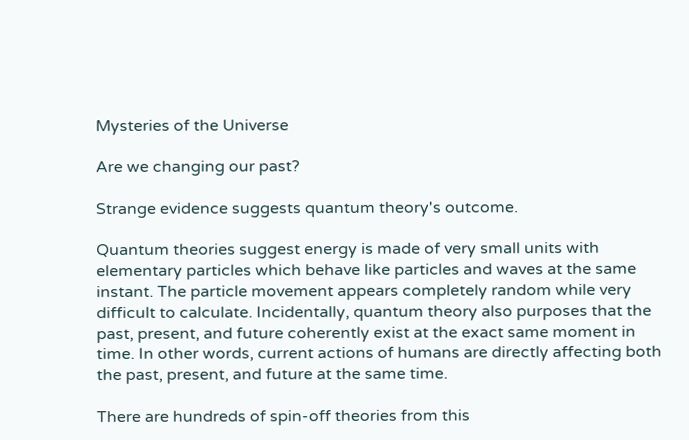Mysteries of the Universe

Are we changing our past?

Strange evidence suggests quantum theory's outcome.

Quantum theories suggest energy is made of very small units with elementary particles which behave like particles and waves at the same instant. The particle movement appears completely random while very difficult to calculate. Incidentally, quantum theory also purposes that the past, present, and future coherently exist at the exact same moment in time. In other words, current actions of humans are directly affecting both the past, present, and future at the same time.

There are hundreds of spin-off theories from this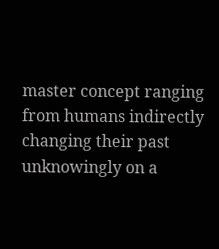master concept ranging from humans indirectly changing their past unknowingly on a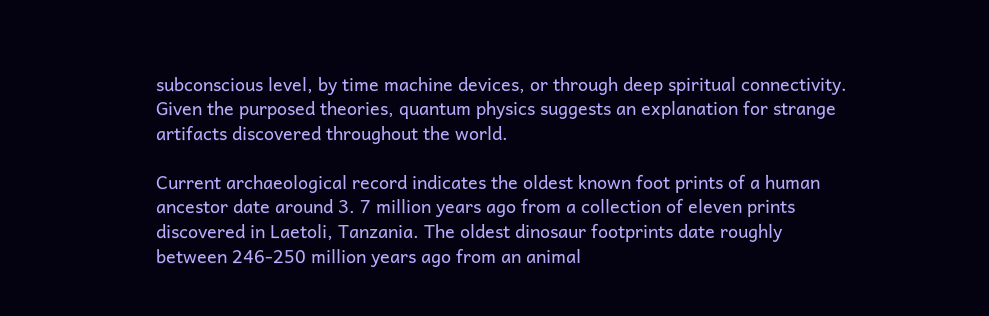subconscious level, by time machine devices, or through deep spiritual connectivity. Given the purposed theories, quantum physics suggests an explanation for strange artifacts discovered throughout the world.

Current archaeological record indicates the oldest known foot prints of a human ancestor date around 3. 7 million years ago from a collection of eleven prints discovered in Laetoli, Tanzania. The oldest dinosaur footprints date roughly between 246-250 million years ago from an animal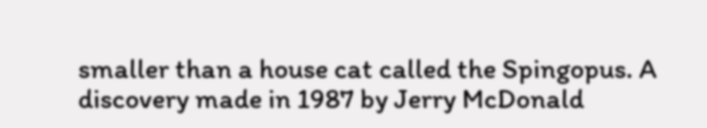smaller than a house cat called the Spingopus. A discovery made in 1987 by Jerry McDonald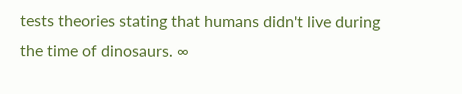tests theories stating that humans didn't live during the time of dinosaurs. ∞